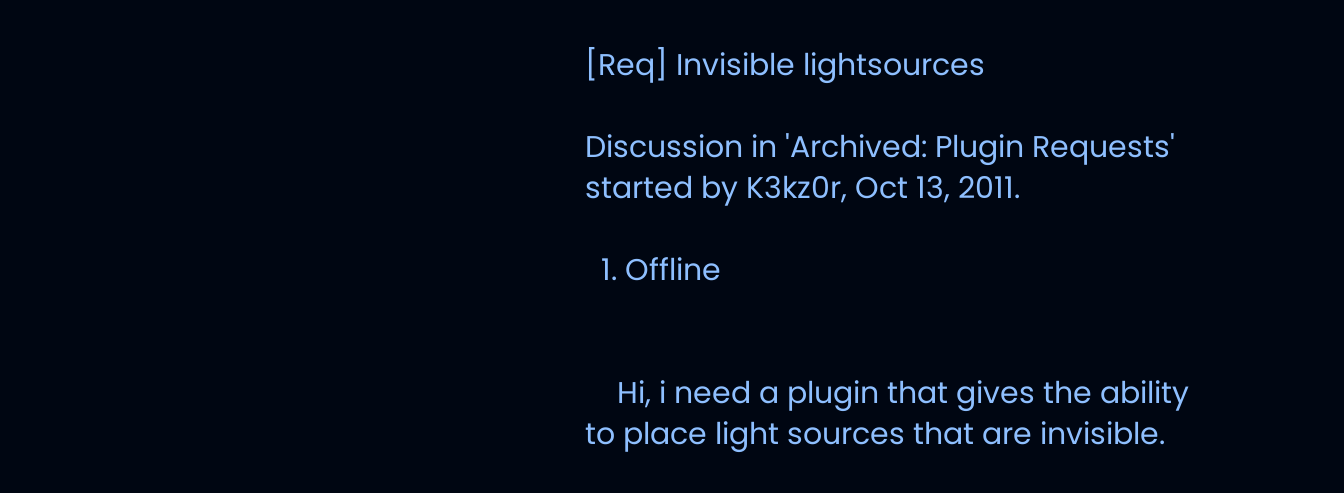[Req] Invisible lightsources

Discussion in 'Archived: Plugin Requests' started by K3kz0r, Oct 13, 2011.

  1. Offline


    Hi, i need a plugin that gives the ability to place light sources that are invisible.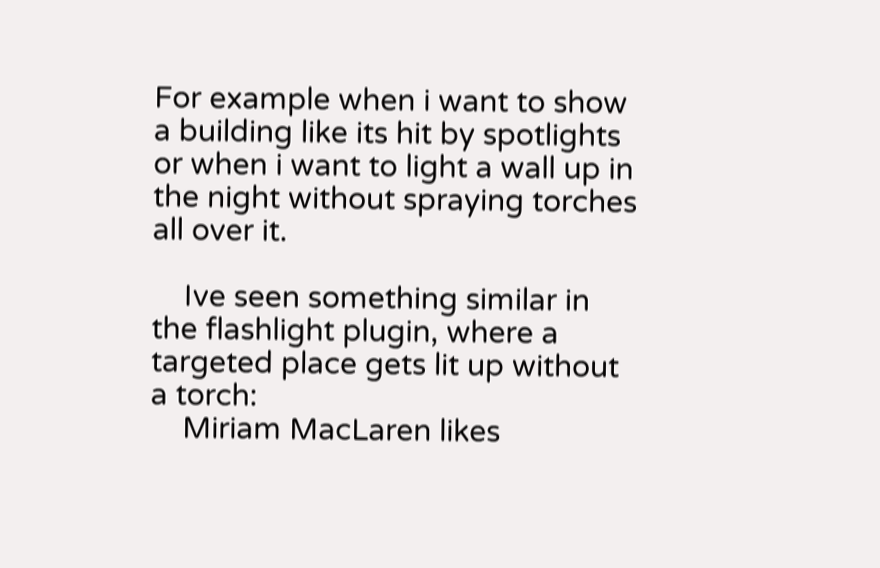For example when i want to show a building like its hit by spotlights or when i want to light a wall up in the night without spraying torches all over it.

    Ive seen something similar in the flashlight plugin, where a targeted place gets lit up without a torch:
    Miriam MacLaren likes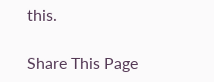this.

Share This Page